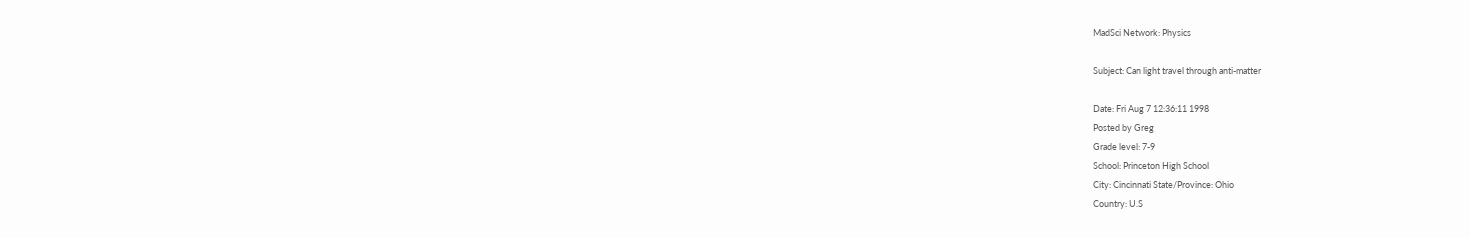MadSci Network: Physics

Subject: Can light travel through anti-matter

Date: Fri Aug 7 12:36:11 1998
Posted by Greg
Grade level: 7-9
School: Princeton High School
City: Cincinnati State/Province: Ohio
Country: U.S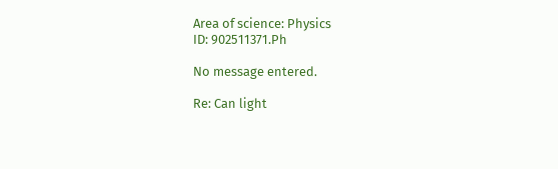Area of science: Physics
ID: 902511371.Ph

No message entered.

Re: Can light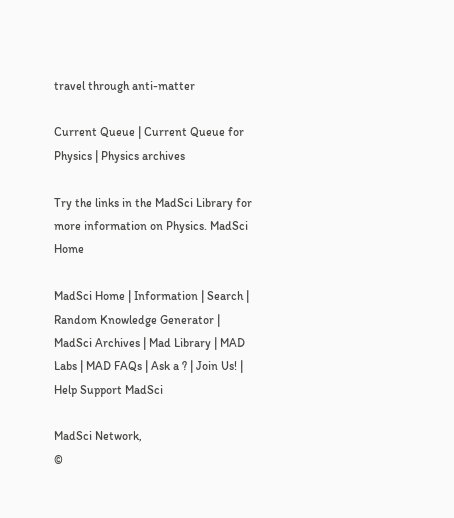travel through anti-matter

Current Queue | Current Queue for Physics | Physics archives

Try the links in the MadSci Library for more information on Physics. MadSci Home

MadSci Home | Information | Search | Random Knowledge Generator | MadSci Archives | Mad Library | MAD Labs | MAD FAQs | Ask a ? | Join Us! | Help Support MadSci

MadSci Network,
©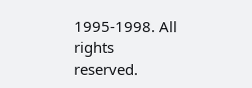1995-1998. All rights reserved.